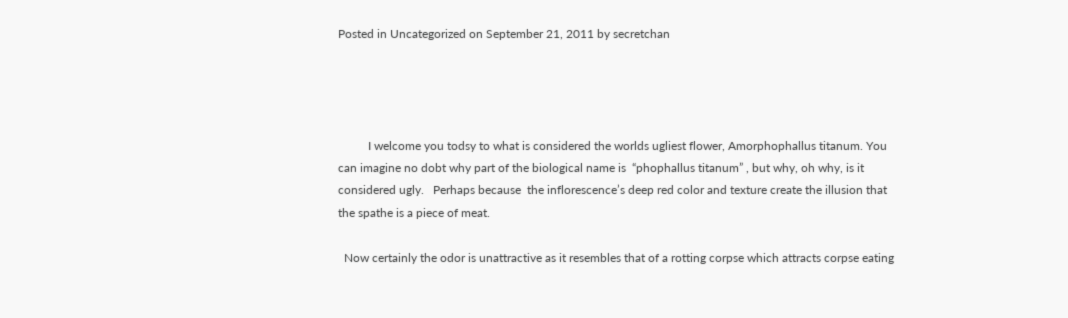Posted in Uncategorized on September 21, 2011 by secretchan




          I welcome you todsy to what is considered the worlds ugliest flower, Amorphophallus titanum. You can imagine no dobt why part of the biological name is  “phophallus titanum” , but why, oh why, is it considered ugly.   Perhaps because  the inflorescence’s deep red color and texture create the illusion that the spathe is a piece of meat.

  Now certainly the odor is unattractive as it resembles that of a rotting corpse which attracts corpse eating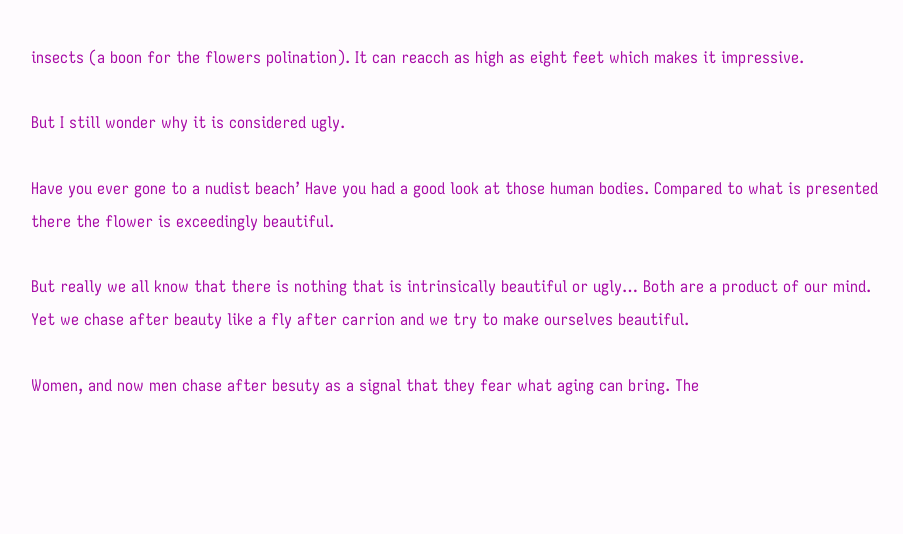insects (a boon for the flowers polination). It can reacch as high as eight feet which makes it impressive.

But I still wonder why it is considered ugly.

Have you ever gone to a nudist beach’ Have you had a good look at those human bodies. Compared to what is presented there the flower is exceedingly beautiful.

But really we all know that there is nothing that is intrinsically beautiful or ugly… Both are a product of our mind. Yet we chase after beauty like a fly after carrion and we try to make ourselves beautiful.

Women, and now men chase after besuty as a signal that they fear what aging can bring. The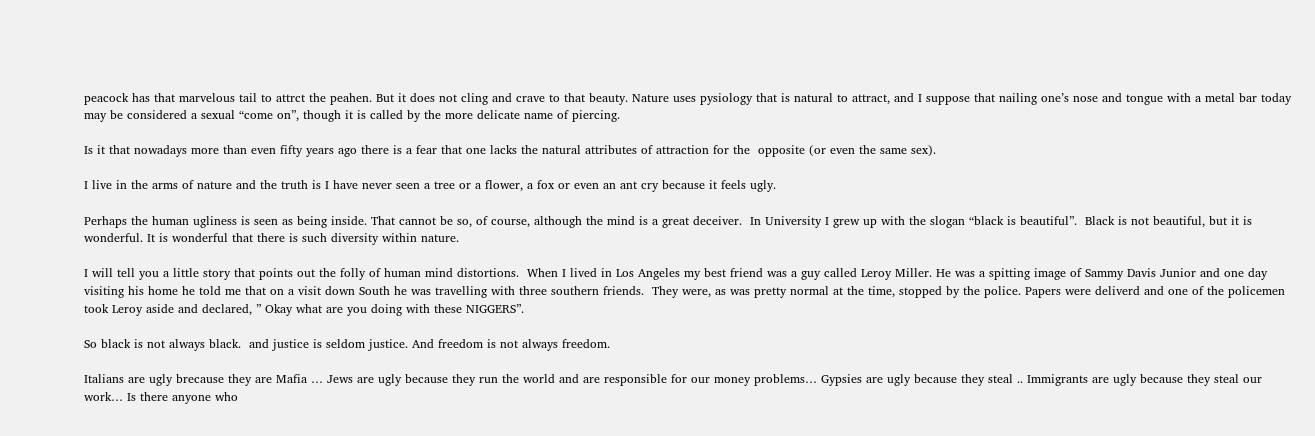peacock has that marvelous tail to attrct the peahen. But it does not cling and crave to that beauty. Nature uses pysiology that is natural to attract, and I suppose that nailing one’s nose and tongue with a metal bar today may be considered a sexual “come on”, though it is called by the more delicate name of piercing.

Is it that nowadays more than even fifty years ago there is a fear that one lacks the natural attributes of attraction for the  opposite (or even the same sex).

I live in the arms of nature and the truth is I have never seen a tree or a flower, a fox or even an ant cry because it feels ugly.

Perhaps the human ugliness is seen as being inside. That cannot be so, of course, although the mind is a great deceiver.  In University I grew up with the slogan “black is beautiful”.  Black is not beautiful, but it is wonderful. It is wonderful that there is such diversity within nature.

I will tell you a little story that points out the folly of human mind distortions.  When I lived in Los Angeles my best friend was a guy called Leroy Miller. He was a spitting image of Sammy Davis Junior and one day visiting his home he told me that on a visit down South he was travelling with three southern friends.  They were, as was pretty normal at the time, stopped by the police. Papers were deliverd and one of the policemen took Leroy aside and declared, ” Okay what are you doing with these NIGGERS”.

So black is not always black.  and justice is seldom justice. And freedom is not always freedom.

Italians are ugly brecause they are Mafia … Jews are ugly because they run the world and are responsible for our money problems… Gypsies are ugly because they steal .. Immigrants are ugly because they steal our work… Is there anyone who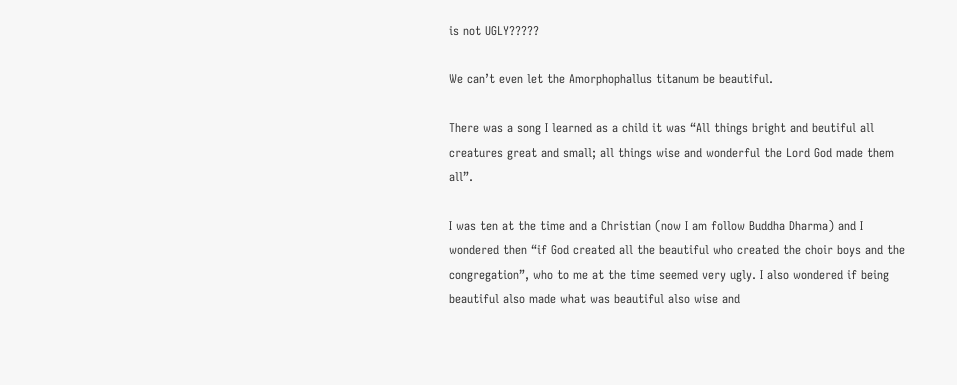is not UGLY?????

We can’t even let the Amorphophallus titanum be beautiful.

There was a song I learned as a child it was “All things bright and beutiful all creatures great and small; all things wise and wonderful the Lord God made them all”.

I was ten at the time and a Christian (now I am follow Buddha Dharma) and I wondered then “if God created all the beautiful who created the choir boys and the congregation”, who to me at the time seemed very ugly. I also wondered if being beautiful also made what was beautiful also wise and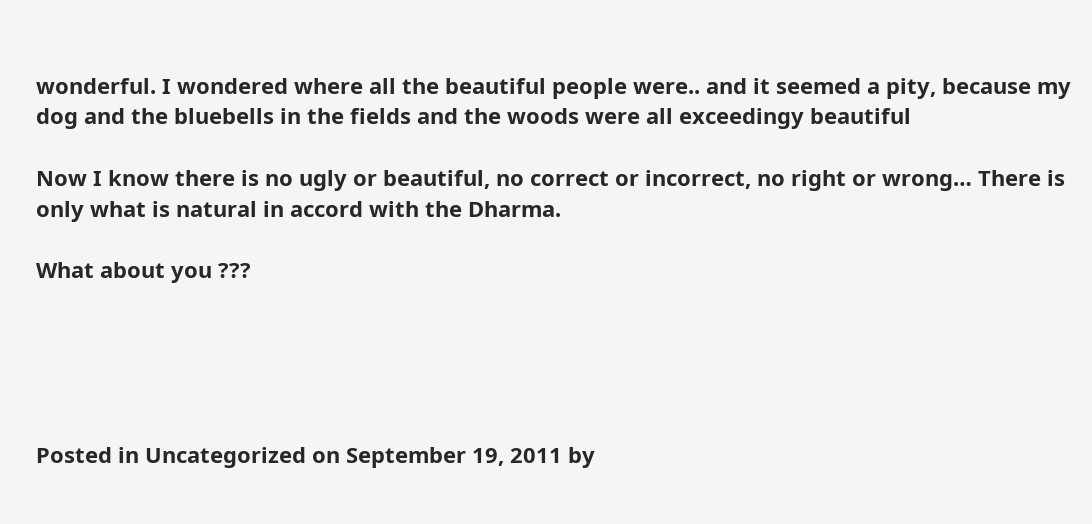wonderful. I wondered where all the beautiful people were.. and it seemed a pity, because my dog and the bluebells in the fields and the woods were all exceedingy beautiful

Now I know there is no ugly or beautiful, no correct or incorrect, no right or wrong… There is only what is natural in accord with the Dharma.

What about you ???





Posted in Uncategorized on September 19, 2011 by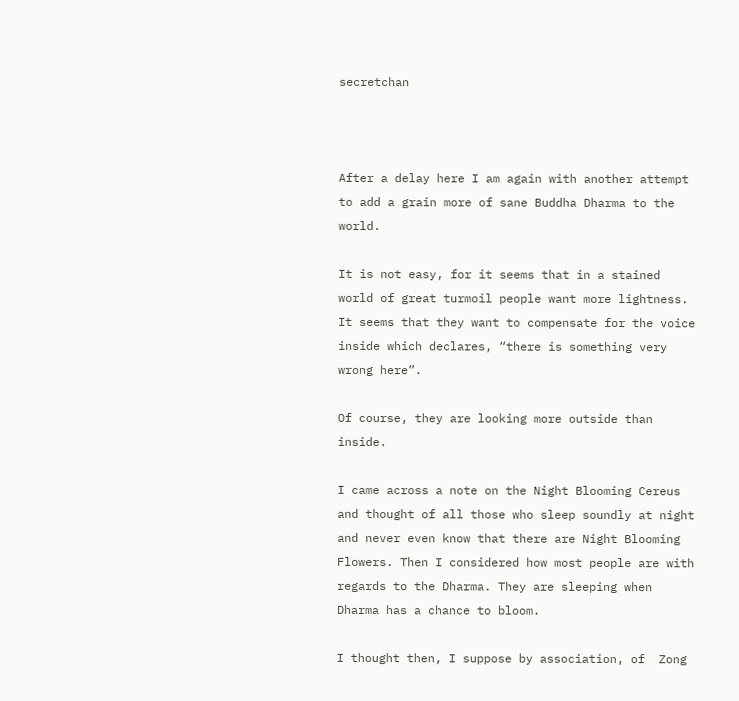secretchan



After a delay here I am again with another attempt to add a grain more of sane Buddha Dharma to the world.

It is not easy, for it seems that in a stained world of great turmoil people want more lightness. It seems that they want to compensate for the voice inside which declares, “there is something very wrong here”.

Of course, they are looking more outside than inside.

I came across a note on the Night Blooming Cereus and thought of all those who sleep soundly at night and never even know that there are Night Blooming Flowers. Then I considered how most people are with regards to the Dharma. They are sleeping when Dharma has a chance to bloom.

I thought then, I suppose by association, of  Zong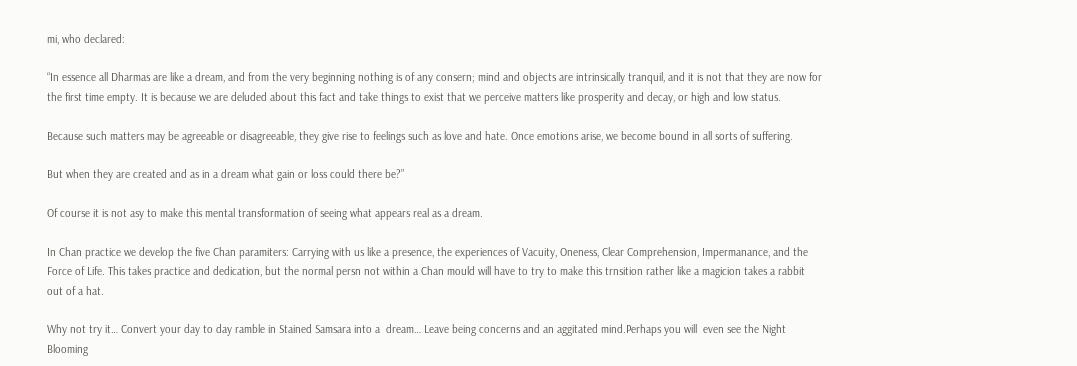mi, who declared:

“In essence all Dharmas are like a dream, and from the very beginning nothing is of any consern; mind and objects are intrinsically tranquil, and it is not that they are now for the first time empty. It is because we are deluded about this fact and take things to exist that we perceive matters like prosperity and decay, or high and low status.

Because such matters may be agreeable or disagreeable, they give rise to feelings such as love and hate. Once emotions arise, we become bound in all sorts of suffering.

But when they are created and as in a dream what gain or loss could there be?”

Of course it is not asy to make this mental transformation of seeing what appears real as a dream.

In Chan practice we develop the five Chan paramiters: Carrying with us like a presence, the experiences of Vacuity, Oneness, Clear Comprehension, Impermanance, and the Force of Life. This takes practice and dedication, but the normal persn not within a Chan mould will have to try to make this trnsition rather like a magicion takes a rabbit out of a hat.

Why not try it… Convert your day to day ramble in Stained Samsara into a  dream… Leave being concerns and an aggitated mind.Perhaps you will  even see the Night Blooming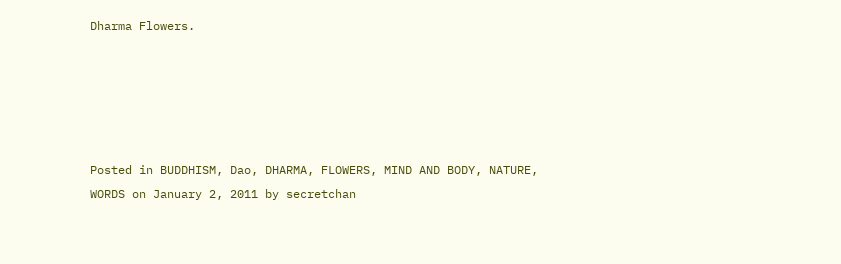Dharma Flowers.





Posted in BUDDHISM, Dao, DHARMA, FLOWERS, MIND AND BODY, NATURE, WORDS on January 2, 2011 by secretchan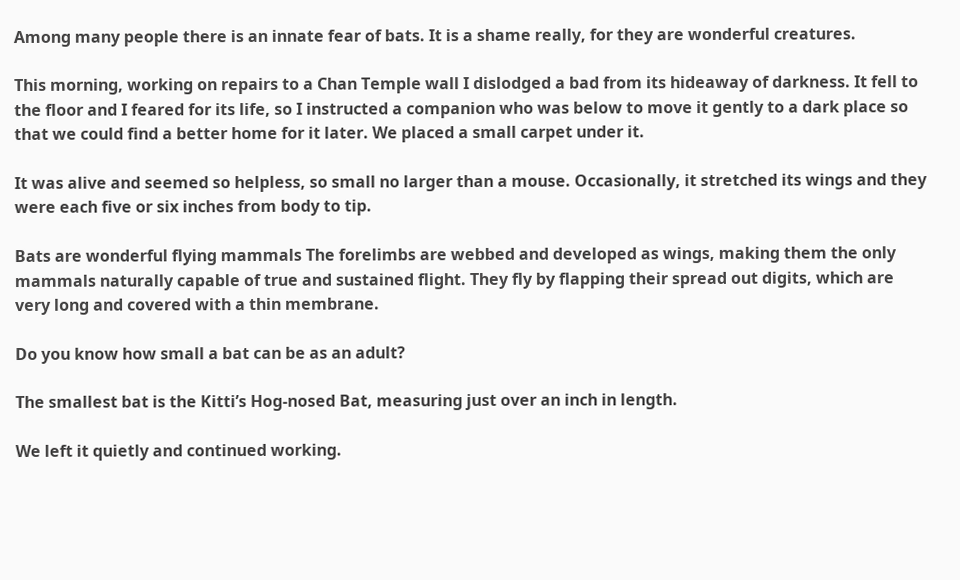Among many people there is an innate fear of bats. It is a shame really, for they are wonderful creatures.

This morning, working on repairs to a Chan Temple wall I dislodged a bad from its hideaway of darkness. It fell to the floor and I feared for its life, so I instructed a companion who was below to move it gently to a dark place so that we could find a better home for it later. We placed a small carpet under it.

It was alive and seemed so helpless, so small no larger than a mouse. Occasionally, it stretched its wings and they were each five or six inches from body to tip.

Bats are wonderful flying mammals The forelimbs are webbed and developed as wings, making them the only mammals naturally capable of true and sustained flight. They fly by flapping their spread out digits, which are very long and covered with a thin membrane.

Do you know how small a bat can be as an adult?

The smallest bat is the Kitti’s Hog-nosed Bat, measuring just over an inch in length.

We left it quietly and continued working.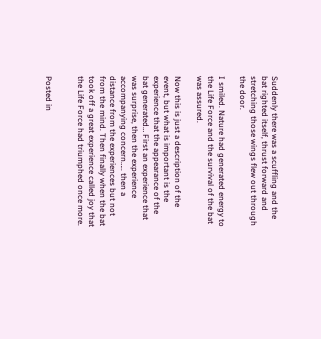Suddenly there was a scuffling and the bat righted itself, thrust forward and stretching those wings flew out through the door.

I smiled. Nature had generated energy to the Life Force and the survival of the bat was assured.

Now this is just a description of the event, but what is important is the experience that the appearance of the bat generated… First an experience that was surprise, then the experience accompanying concern….. then a distance from the experiences but not from the mind. Then finally when the bat took off a great experience called joy that the Life Force had triumphed once more.


Posted in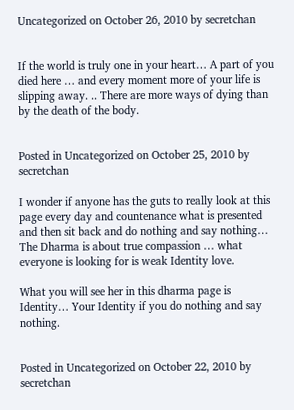Uncategorized on October 26, 2010 by secretchan


If the world is truly one in your heart… A part of you died here … and every moment more of your life is slipping away. .. There are more ways of dying than by the death of the body.


Posted in Uncategorized on October 25, 2010 by secretchan

I wonder if anyone has the guts to really look at this page every day and countenance what is presented and then sit back and do nothing and say nothing… The Dharma is about true compassion … what everyone is looking for is weak Identity love.

What you will see her in this dharma page is Identity… Your Identity if you do nothing and say nothing.


Posted in Uncategorized on October 22, 2010 by secretchan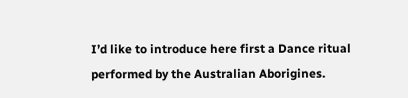I’d like to introduce here first a Dance ritual performed by the Australian Aborigines.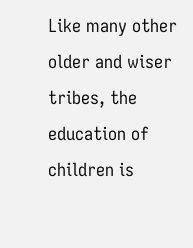Like many other older and wiser tribes, the education of children is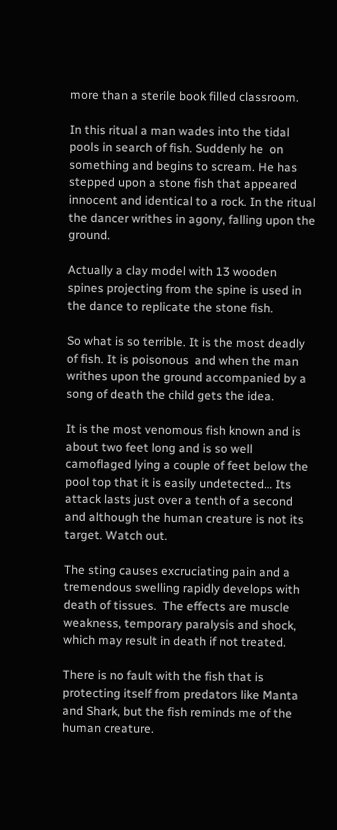more than a sterile book filled classroom.

In this ritual a man wades into the tidal pools in search of fish. Suddenly he  on something and begins to scream. He has stepped upon a stone fish that appeared innocent and identical to a rock. In the ritual the dancer writhes in agony, falling upon the ground.

Actually a clay model with 13 wooden spines projecting from the spine is used in the dance to replicate the stone fish.

So what is so terrible. It is the most deadly of fish. It is poisonous  and when the man writhes upon the ground accompanied by a song of death the child gets the idea.

It is the most venomous fish known and is about two feet long and is so well camoflaged lying a couple of feet below the pool top that it is easily undetected… Its attack lasts just over a tenth of a second and although the human creature is not its target. Watch out.

The sting causes excruciating pain and a tremendous swelling rapidly develops with death of tissues.  The effects are muscle weakness, temporary paralysis and shock, which may result in death if not treated.

There is no fault with the fish that is protecting itself from predators like Manta and Shark, but the fish reminds me of the human creature.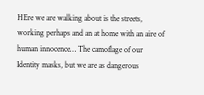HEre we are walking about is the streets, working perhaps and an at home with an aire of human innocence… The camoflage of our Identity masks, but we are as dangerous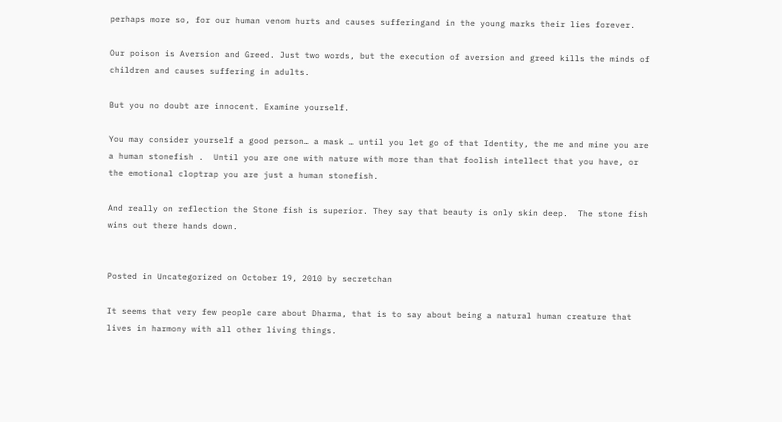perhaps more so, for our human venom hurts and causes sufferingand in the young marks their lies forever.

Our poison is Aversion and Greed. Just two words, but the execution of aversion and greed kills the minds of children and causes suffering in adults.

But you no doubt are innocent. Examine yourself.

You may consider yourself a good person… a mask … until you let go of that Identity, the me and mine you are a human stonefish .  Until you are one with nature with more than that foolish intellect that you have, or the emotional cloptrap you are just a human stonefish.

And really on reflection the Stone fish is superior. They say that beauty is only skin deep.  The stone fish wins out there hands down.


Posted in Uncategorized on October 19, 2010 by secretchan

It seems that very few people care about Dharma, that is to say about being a natural human creature that lives in harmony with all other living things.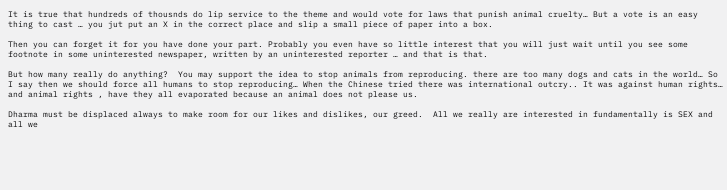It is true that hundreds of thousnds do lip service to the theme and would vote for laws that punish animal cruelty… But a vote is an easy thing to cast … you jut put an X in the correct place and slip a small piece of paper into a box.

Then you can forget it for you have done your part. Probably you even have so little interest that you will just wait until you see some footnote in some uninterested newspaper, written by an uninterested reporter … and that is that.

But how many really do anything?  You may support the idea to stop animals from reproducing. there are too many dogs and cats in the world… So I say then we should force all humans to stop reproducing… When the Chinese tried there was international outcry.. It was against human rights… and animal rights , have they all evaporated because an animal does not please us.

Dharma must be displaced always to make room for our likes and dislikes, our greed.  All we really are interested in fundamentally is SEX and all we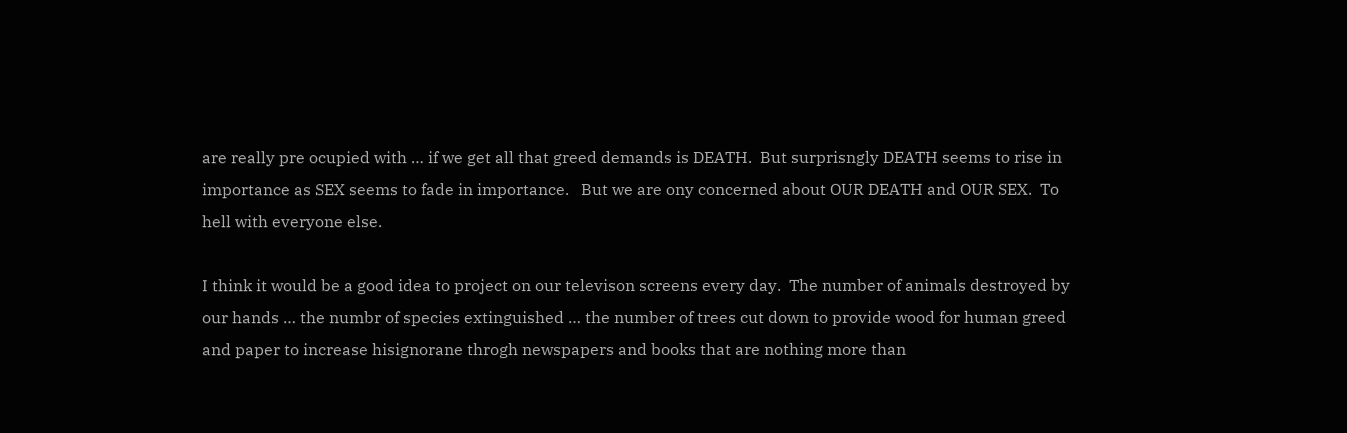are really pre ocupied with … if we get all that greed demands is DEATH.  But surprisngly DEATH seems to rise in importance as SEX seems to fade in importance.   But we are ony concerned about OUR DEATH and OUR SEX.  To hell with everyone else.

I think it would be a good idea to project on our televison screens every day.  The number of animals destroyed by our hands … the numbr of species extinguished … the number of trees cut down to provide wood for human greed and paper to increase hisignorane throgh newspapers and books that are nothing more than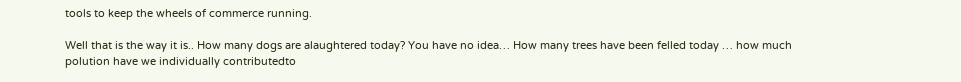tools to keep the wheels of commerce running.

Well that is the way it is.. How many dogs are alaughtered today? You have no idea… How many trees have been felled today … how much polution have we individually contributedto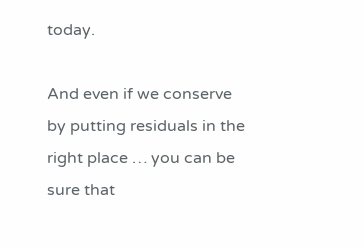today.

And even if we conserve by putting residuals in the right place … you can be sure that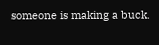someone is making a buck.